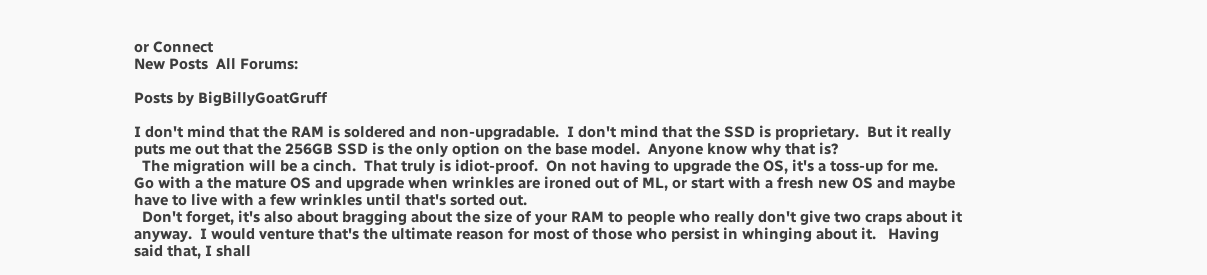or Connect
New Posts  All Forums:

Posts by BigBillyGoatGruff

I don't mind that the RAM is soldered and non-upgradable.  I don't mind that the SSD is proprietary.  But it really puts me out that the 256GB SSD is the only option on the base model.  Anyone know why that is?
  The migration will be a cinch.  That truly is idiot-proof.  On not having to upgrade the OS, it's a toss-up for me.  Go with a the mature OS and upgrade when wrinkles are ironed out of ML, or start with a fresh new OS and maybe have to live with a few wrinkles until that's sorted out.
  Don't forget, it's also about bragging about the size of your RAM to people who really don't give two craps about it anyway.  I would venture that's the ultimate reason for most of those who persist in whinging about it.   Having said that, I shall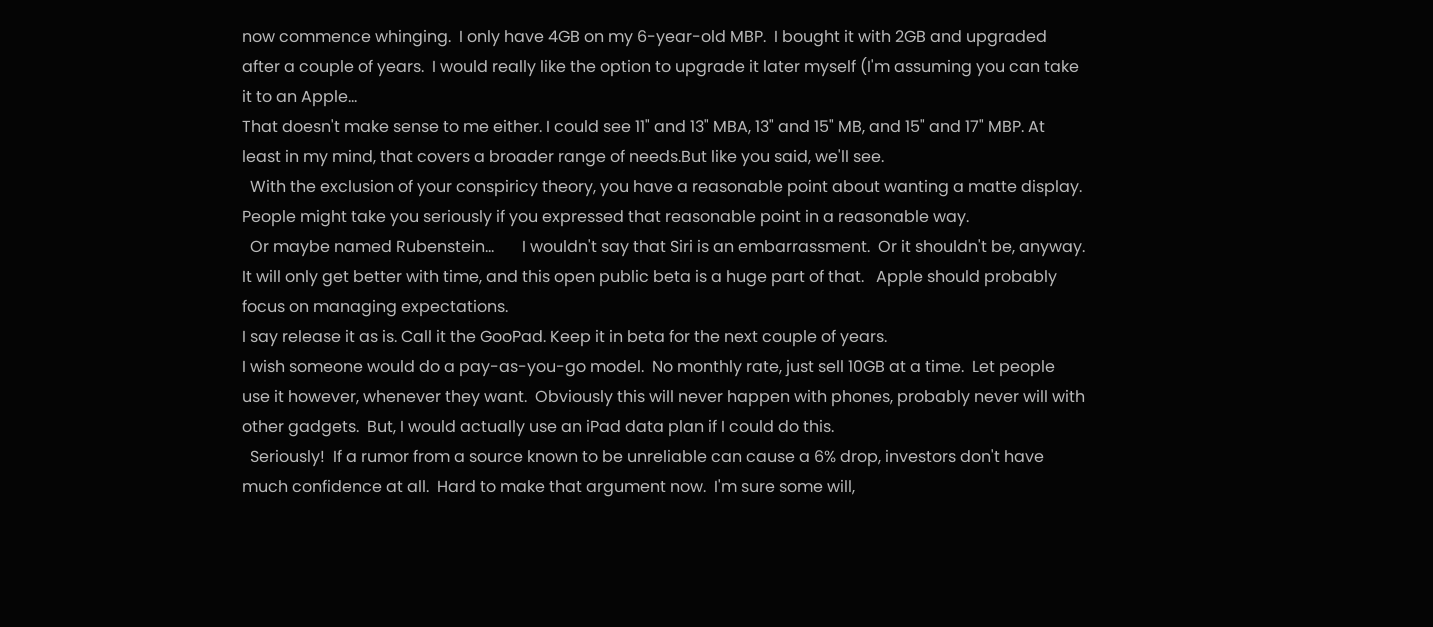now commence whinging.  I only have 4GB on my 6-year-old MBP.  I bought it with 2GB and upgraded after a couple of years.  I would really like the option to upgrade it later myself (I'm assuming you can take it to an Apple...
That doesn't make sense to me either. I could see 11" and 13" MBA, 13" and 15" MB, and 15" and 17" MBP. At least in my mind, that covers a broader range of needs.But like you said, we'll see.
  With the exclusion of your conspiricy theory, you have a reasonable point about wanting a matte display.  People might take you seriously if you expressed that reasonable point in a reasonable way.
  Or maybe named Rubenstein...       I wouldn't say that Siri is an embarrassment.  Or it shouldn't be, anyway.  It will only get better with time, and this open public beta is a huge part of that.   Apple should probably focus on managing expectations.
I say release it as is. Call it the GooPad. Keep it in beta for the next couple of years.
I wish someone would do a pay-as-you-go model.  No monthly rate, just sell 10GB at a time.  Let people use it however, whenever they want.  Obviously this will never happen with phones, probably never will with other gadgets.  But, I would actually use an iPad data plan if I could do this.
  Seriously!  If a rumor from a source known to be unreliable can cause a 6% drop, investors don't have much confidence at all.  Hard to make that argument now.  I'm sure some will,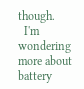though.
  I'm wondering more about battery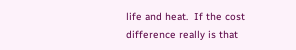life and heat.  If the cost difference really is that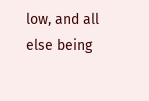low, and all else being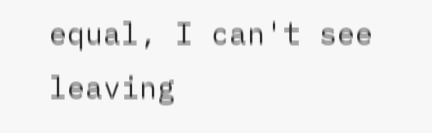equal, I can't see leaving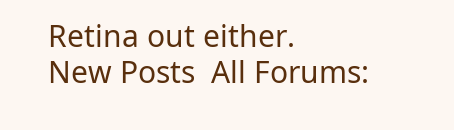Retina out either.
New Posts  All Forums: